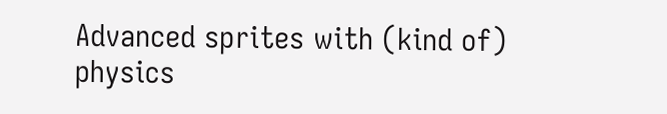Advanced sprites with (kind of) physics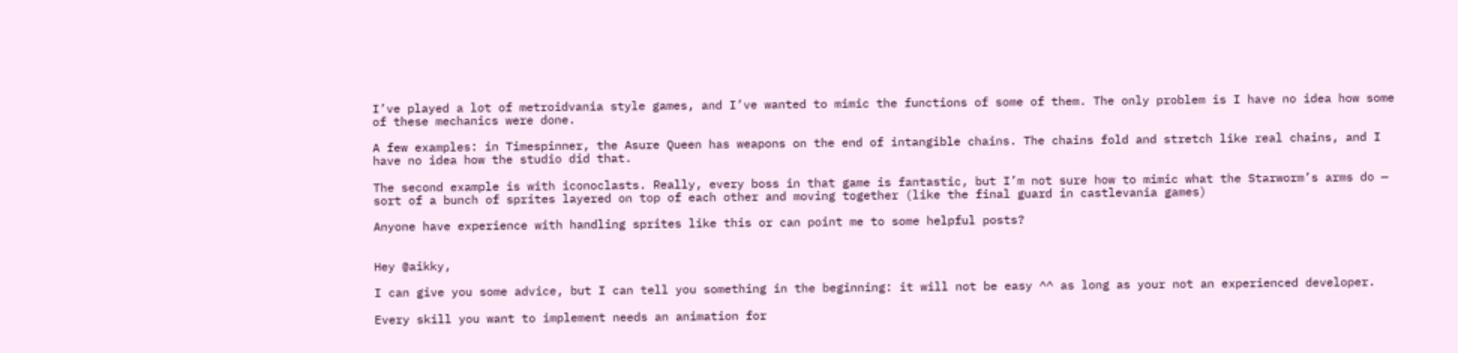I’ve played a lot of metroidvania style games, and I’ve wanted to mimic the functions of some of them. The only problem is I have no idea how some of these mechanics were done.

A few examples: in Timespinner, the Asure Queen has weapons on the end of intangible chains. The chains fold and stretch like real chains, and I have no idea how the studio did that.

The second example is with iconoclasts. Really, every boss in that game is fantastic, but I’m not sure how to mimic what the Starworm’s arms do — sort of a bunch of sprites layered on top of each other and moving together (like the final guard in castlevania games)

Anyone have experience with handling sprites like this or can point me to some helpful posts?


Hey @aikky,

I can give you some advice, but I can tell you something in the beginning: it will not be easy ^^ as long as your not an experienced developer.

Every skill you want to implement needs an animation for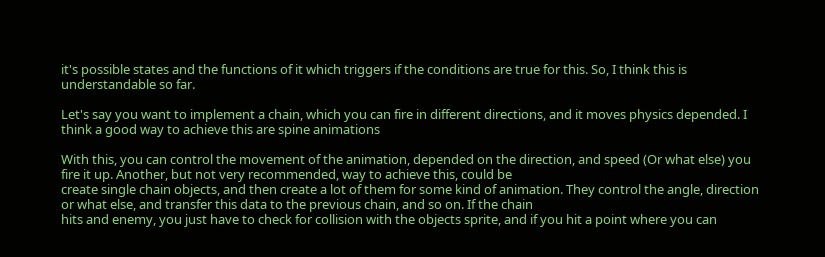it's possible states and the functions of it which triggers if the conditions are true for this. So, I think this is understandable so far.

Let's say you want to implement a chain, which you can fire in different directions, and it moves physics depended. I think a good way to achieve this are spine animations

With this, you can control the movement of the animation, depended on the direction, and speed (Or what else) you fire it up. Another, but not very recommended, way to achieve this, could be
create single chain objects, and then create a lot of them for some kind of animation. They control the angle, direction or what else, and transfer this data to the previous chain, and so on. If the chain
hits and enemy, you just have to check for collision with the objects sprite, and if you hit a point where you can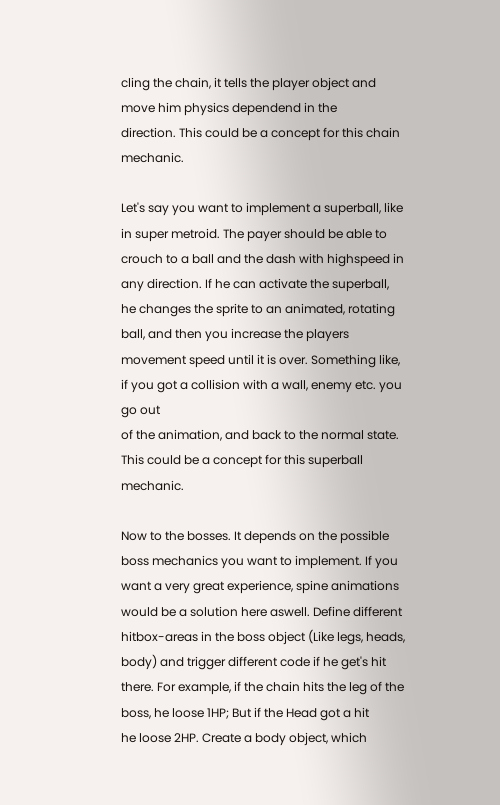cling the chain, it tells the player object and move him physics dependend in the
direction. This could be a concept for this chain mechanic.

Let's say you want to implement a superball, like in super metroid. The payer should be able to crouch to a ball and the dash with highspeed in any direction. If he can activate the superball,
he changes the sprite to an animated, rotating ball, and then you increase the players movement speed until it is over. Something like, if you got a collision with a wall, enemy etc. you go out
of the animation, and back to the normal state. This could be a concept for this superball mechanic.

Now to the bosses. It depends on the possible boss mechanics you want to implement. If you want a very great experience, spine animations would be a solution here aswell. Define different
hitbox-areas in the boss object (Like legs, heads, body) and trigger different code if he get's hit there. For example, if the chain hits the leg of the boss, he loose 1HP; But if the Head got a hit
he loose 2HP. Create a body object, which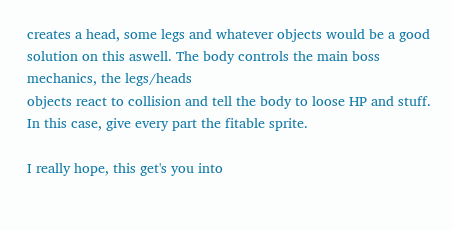creates a head, some legs and whatever objects would be a good solution on this aswell. The body controls the main boss mechanics, the legs/heads
objects react to collision and tell the body to loose HP and stuff. In this case, give every part the fitable sprite.

I really hope, this get's you into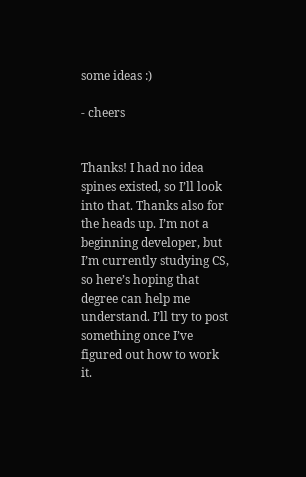some ideas :)

- cheers


Thanks! I had no idea spines existed, so I’ll look into that. Thanks also for the heads up. I’m not a beginning developer, but I’m currently studying CS, so here’s hoping that degree can help me understand. I’ll try to post something once I’ve figured out how to work it.